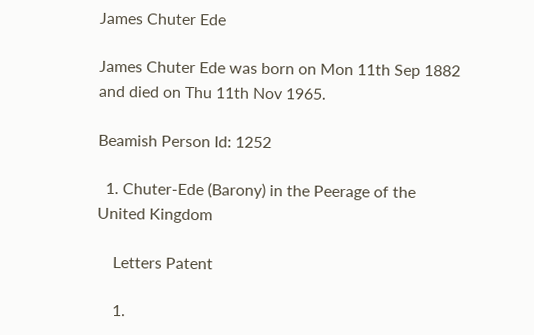James Chuter Ede

James Chuter Ede was born on Mon 11th Sep 1882 and died on Thu 11th Nov 1965.

Beamish Person Id: 1252

  1. Chuter-Ede (Barony) in the Peerage of the United Kingdom

    Letters Patent

    1.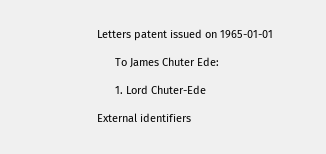Letters patent issued on 1965-01-01

      To James Chuter Ede:

      1. Lord Chuter-Ede

External identifiers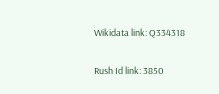Wikidata link: Q334318

Rush Id link: 3850